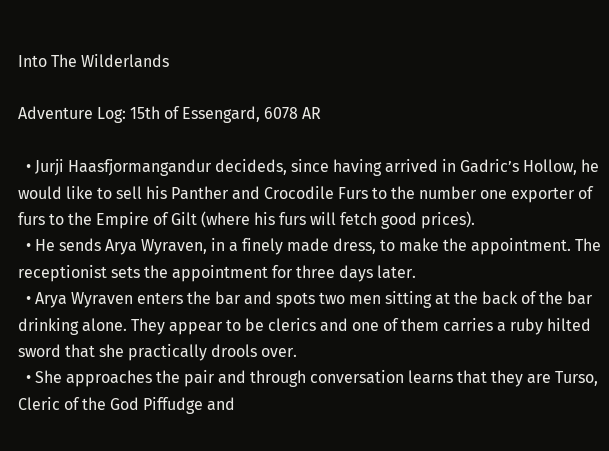Into The Wilderlands

Adventure Log: 15th of Essengard, 6078 AR

  • Jurji Haasfjormangandur decideds, since having arrived in Gadric’s Hollow, he would like to sell his Panther and Crocodile Furs to the number one exporter of furs to the Empire of Gilt (where his furs will fetch good prices).
  • He sends Arya Wyraven, in a finely made dress, to make the appointment. The receptionist sets the appointment for three days later.
  • Arya Wyraven enters the bar and spots two men sitting at the back of the bar drinking alone. They appear to be clerics and one of them carries a ruby hilted sword that she practically drools over.
  • She approaches the pair and through conversation learns that they are Turso, Cleric of the God Piffudge and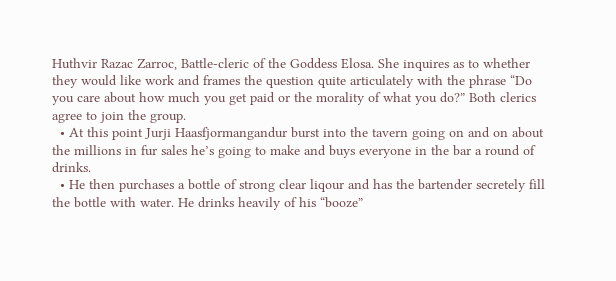Huthvir Razac Zarroc, Battle-cleric of the Goddess Elosa. She inquires as to whether they would like work and frames the question quite articulately with the phrase “Do you care about how much you get paid or the morality of what you do?” Both clerics agree to join the group.
  • At this point Jurji Haasfjormangandur burst into the tavern going on and on about the millions in fur sales he’s going to make and buys everyone in the bar a round of drinks.
  • He then purchases a bottle of strong clear liqour and has the bartender secretely fill the bottle with water. He drinks heavily of his “booze”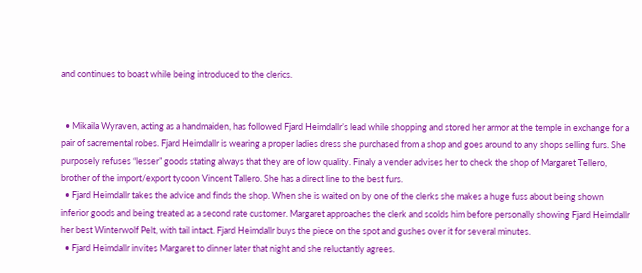and continues to boast while being introduced to the clerics.


  • Mikaila Wyraven, acting as a handmaiden, has followed Fjard Heimdallr’s lead while shopping and stored her armor at the temple in exchange for a pair of sacremental robes. Fjard Heimdallr is wearing a proper ladies dress she purchased from a shop and goes around to any shops selling furs. She purposely refuses “lesser” goods stating always that they are of low quality. Finaly a vender advises her to check the shop of Margaret Tellero, brother of the import/export tycoon Vincent Tallero. She has a direct line to the best furs.
  • Fjard Heimdallr takes the advice and finds the shop. When she is waited on by one of the clerks she makes a huge fuss about being shown inferior goods and being treated as a second rate customer. Margaret approaches the clerk and scolds him before personally showing Fjard Heimdallr her best Winterwolf Pelt, with tail intact. Fjard Heimdallr buys the piece on the spot and gushes over it for several minutes.
  • Fjard Heimdallr invites Margaret to dinner later that night and she reluctantly agrees.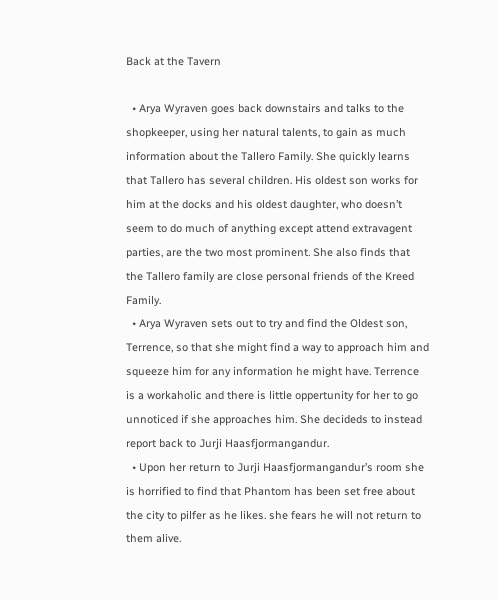Back at the Tavern

  • Arya Wyraven goes back downstairs and talks to the shopkeeper, using her natural talents, to gain as much information about the Tallero Family. She quickly learns that Tallero has several children. His oldest son works for him at the docks and his oldest daughter, who doesn’t seem to do much of anything except attend extravagent parties, are the two most prominent. She also finds that the Tallero family are close personal friends of the Kreed Family.
  • Arya Wyraven sets out to try and find the Oldest son, Terrence, so that she might find a way to approach him and squeeze him for any information he might have. Terrence is a workaholic and there is little oppertunity for her to go unnoticed if she approaches him. She decideds to instead report back to Jurji Haasfjormangandur.
  • Upon her return to Jurji Haasfjormangandur’s room she is horrified to find that Phantom has been set free about the city to pilfer as he likes. she fears he will not return to them alive.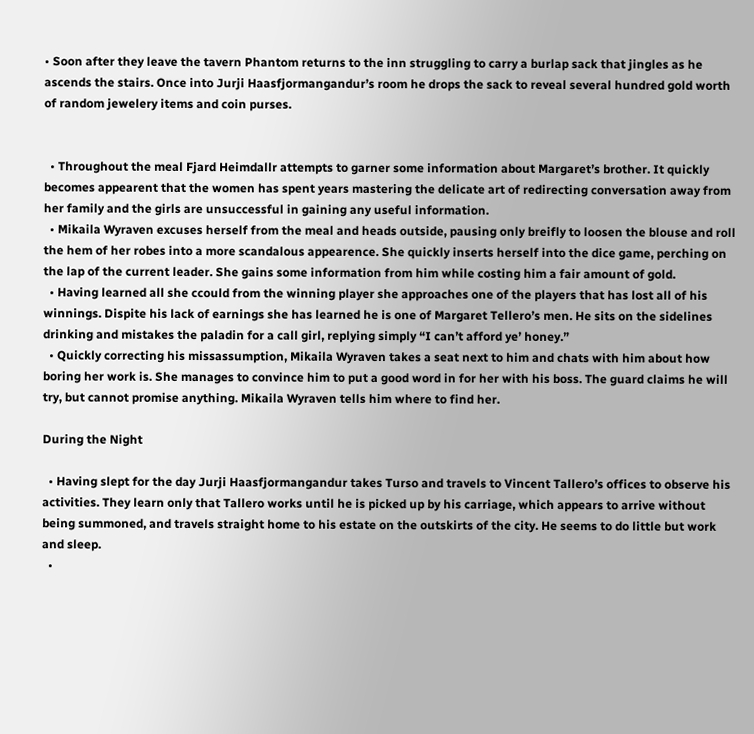• Soon after they leave the tavern Phantom returns to the inn struggling to carry a burlap sack that jingles as he ascends the stairs. Once into Jurji Haasfjormangandur’s room he drops the sack to reveal several hundred gold worth of random jewelery items and coin purses.


  • Throughout the meal Fjard Heimdallr attempts to garner some information about Margaret’s brother. It quickly becomes appearent that the women has spent years mastering the delicate art of redirecting conversation away from her family and the girls are unsuccessful in gaining any useful information.
  • Mikaila Wyraven excuses herself from the meal and heads outside, pausing only breifly to loosen the blouse and roll the hem of her robes into a more scandalous appearence. She quickly inserts herself into the dice game, perching on the lap of the current leader. She gains some information from him while costing him a fair amount of gold.
  • Having learned all she ccould from the winning player she approaches one of the players that has lost all of his winnings. Dispite his lack of earnings she has learned he is one of Margaret Tellero’s men. He sits on the sidelines drinking and mistakes the paladin for a call girl, replying simply “I can’t afford ye’ honey.”
  • Quickly correcting his missassumption, Mikaila Wyraven takes a seat next to him and chats with him about how boring her work is. She manages to convince him to put a good word in for her with his boss. The guard claims he will try, but cannot promise anything. Mikaila Wyraven tells him where to find her.

During the Night

  • Having slept for the day Jurji Haasfjormangandur takes Turso and travels to Vincent Tallero’s offices to observe his activities. They learn only that Tallero works until he is picked up by his carriage, which appears to arrive without being summoned, and travels straight home to his estate on the outskirts of the city. He seems to do little but work and sleep.
  •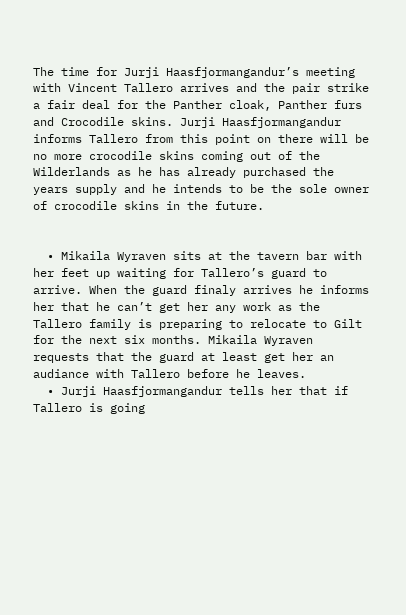The time for Jurji Haasfjormangandur’s meeting with Vincent Tallero arrives and the pair strike a fair deal for the Panther cloak, Panther furs and Crocodile skins. Jurji Haasfjormangandur informs Tallero from this point on there will be no more crocodile skins coming out of the Wilderlands as he has already purchased the years supply and he intends to be the sole owner of crocodile skins in the future.


  • Mikaila Wyraven sits at the tavern bar with her feet up waiting for Tallero’s guard to arrive. When the guard finaly arrives he informs her that he can’t get her any work as the Tallero family is preparing to relocate to Gilt for the next six months. Mikaila Wyraven requests that the guard at least get her an audiance with Tallero before he leaves.
  • Jurji Haasfjormangandur tells her that if Tallero is going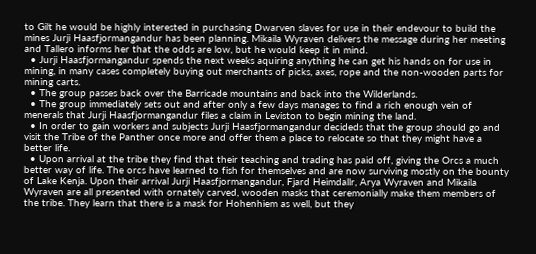to Gilt he would be highly interested in purchasing Dwarven slaves for use in their endevour to build the mines Jurji Haasfjormangandur has been planning. Mikaila Wyraven delivers the message during her meeting and Tallero informs her that the odds are low, but he would keep it in mind.
  • Jurji Haasfjormangandur spends the next weeks aquiring anything he can get his hands on for use in mining, in many cases completely buying out merchants of picks, axes, rope and the non-wooden parts for mining carts.
  • The group passes back over the Barricade mountains and back into the Wilderlands.
  • The group immediately sets out and after only a few days manages to find a rich enough vein of menerals that Jurji Haasfjormangandur files a claim in Leviston to begin mining the land.
  • In order to gain workers and subjects Jurji Haasfjormangandur decideds that the group should go and visit the Tribe of the Panther once more and offer them a place to relocate so that they might have a better life.
  • Upon arrival at the tribe they find that their teaching and trading has paid off, giving the Orcs a much better way of life. The orcs have learned to fish for themselves and are now surviving mostly on the bounty of Lake Kenja. Upon their arrival Jurji Haasfjormangandur, Fjard Heimdallr, Arya Wyraven and Mikaila Wyraven are all presented with ornately carved, wooden masks that ceremonially make them members of the tribe. They learn that there is a mask for Hohenhiem as well, but they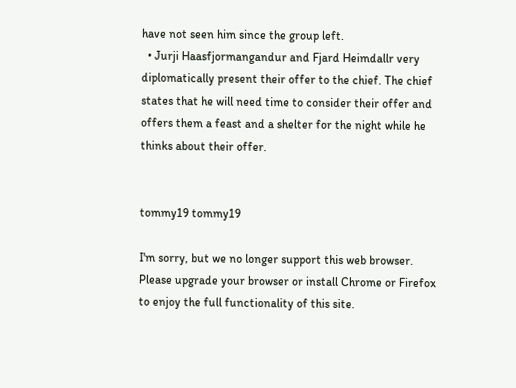have not seen him since the group left.
  • Jurji Haasfjormangandur and Fjard Heimdallr very diplomatically present their offer to the chief. The chief states that he will need time to consider their offer and offers them a feast and a shelter for the night while he thinks about their offer.


tommy19 tommy19

I'm sorry, but we no longer support this web browser. Please upgrade your browser or install Chrome or Firefox to enjoy the full functionality of this site.